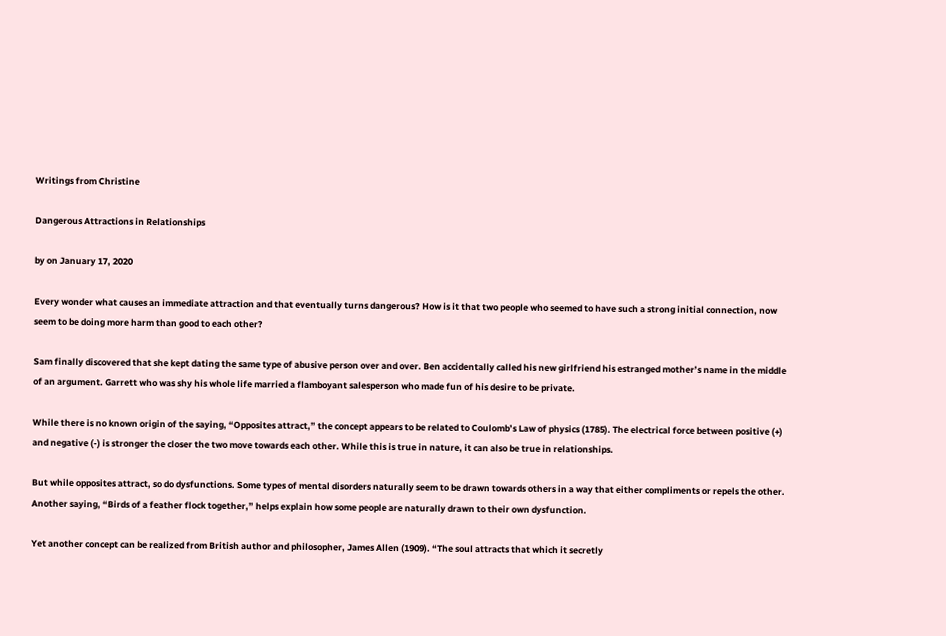Writings from Christine

Dangerous Attractions in Relationships

by on January 17, 2020

Every wonder what causes an immediate attraction and that eventually turns dangerous? How is it that two people who seemed to have such a strong initial connection, now seem to be doing more harm than good to each other?

Sam finally discovered that she kept dating the same type of abusive person over and over. Ben accidentally called his new girlfriend his estranged mother’s name in the middle of an argument. Garrett who was shy his whole life married a flamboyant salesperson who made fun of his desire to be private.

While there is no known origin of the saying, “Opposites attract,” the concept appears to be related to Coulomb’s Law of physics (1785). The electrical force between positive (+) and negative (-) is stronger the closer the two move towards each other. While this is true in nature, it can also be true in relationships.

But while opposites attract, so do dysfunctions. Some types of mental disorders naturally seem to be drawn towards others in a way that either compliments or repels the other. Another saying, “Birds of a feather flock together,” helps explain how some people are naturally drawn to their own dysfunction.

Yet another concept can be realized from British author and philosopher, James Allen (1909). “The soul attracts that which it secretly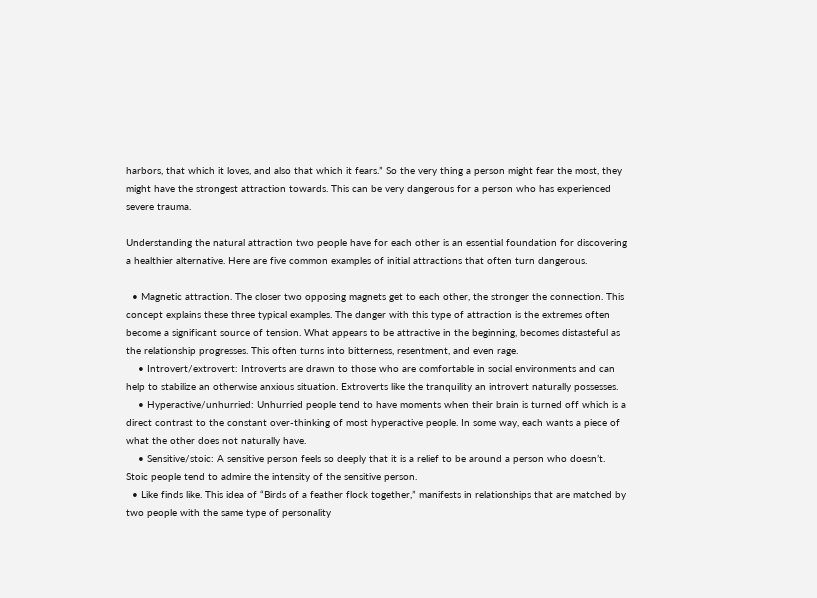harbors, that which it loves, and also that which it fears.” So the very thing a person might fear the most, they might have the strongest attraction towards. This can be very dangerous for a person who has experienced severe trauma.

Understanding the natural attraction two people have for each other is an essential foundation for discovering a healthier alternative. Here are five common examples of initial attractions that often turn dangerous.

  • Magnetic attraction. The closer two opposing magnets get to each other, the stronger the connection. This concept explains these three typical examples. The danger with this type of attraction is the extremes often become a significant source of tension. What appears to be attractive in the beginning, becomes distasteful as the relationship progresses. This often turns into bitterness, resentment, and even rage.
    • Introvert/extrovert: Introverts are drawn to those who are comfortable in social environments and can help to stabilize an otherwise anxious situation. Extroverts like the tranquility an introvert naturally possesses.
    • Hyperactive/unhurried: Unhurried people tend to have moments when their brain is turned off which is a direct contrast to the constant over-thinking of most hyperactive people. In some way, each wants a piece of what the other does not naturally have.
    • Sensitive/stoic: A sensitive person feels so deeply that it is a relief to be around a person who doesn’t. Stoic people tend to admire the intensity of the sensitive person.
  • Like finds like. This idea of “Birds of a feather flock together,” manifests in relationships that are matched by two people with the same type of personality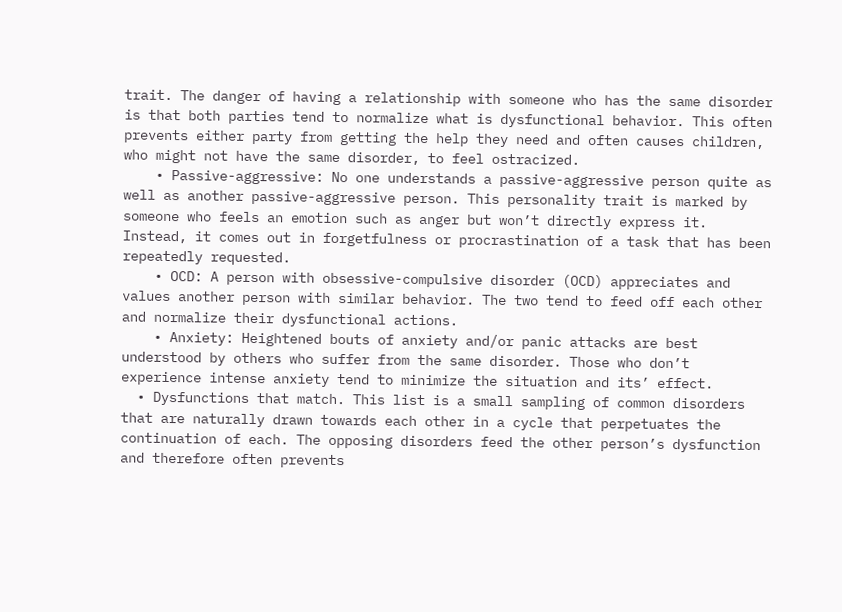trait. The danger of having a relationship with someone who has the same disorder is that both parties tend to normalize what is dysfunctional behavior. This often prevents either party from getting the help they need and often causes children, who might not have the same disorder, to feel ostracized.
    • Passive-aggressive: No one understands a passive-aggressive person quite as well as another passive-aggressive person. This personality trait is marked by someone who feels an emotion such as anger but won’t directly express it. Instead, it comes out in forgetfulness or procrastination of a task that has been repeatedly requested.
    • OCD: A person with obsessive-compulsive disorder (OCD) appreciates and values another person with similar behavior. The two tend to feed off each other and normalize their dysfunctional actions.
    • Anxiety: Heightened bouts of anxiety and/or panic attacks are best understood by others who suffer from the same disorder. Those who don’t experience intense anxiety tend to minimize the situation and its’ effect.
  • Dysfunctions that match. This list is a small sampling of common disorders that are naturally drawn towards each other in a cycle that perpetuates the continuation of each. The opposing disorders feed the other person’s dysfunction and therefore often prevents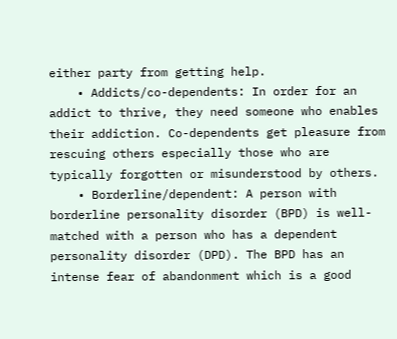either party from getting help.
    • Addicts/co-dependents: In order for an addict to thrive, they need someone who enables their addiction. Co-dependents get pleasure from rescuing others especially those who are typically forgotten or misunderstood by others.
    • Borderline/dependent: A person with borderline personality disorder (BPD) is well-matched with a person who has a dependent personality disorder (DPD). The BPD has an intense fear of abandonment which is a good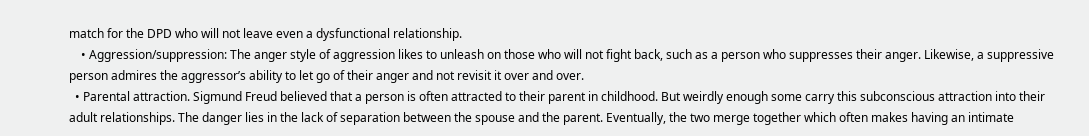match for the DPD who will not leave even a dysfunctional relationship.
    • Aggression/suppression: The anger style of aggression likes to unleash on those who will not fight back, such as a person who suppresses their anger. Likewise, a suppressive person admires the aggressor’s ability to let go of their anger and not revisit it over and over.
  • Parental attraction. Sigmund Freud believed that a person is often attracted to their parent in childhood. But weirdly enough some carry this subconscious attraction into their adult relationships. The danger lies in the lack of separation between the spouse and the parent. Eventually, the two merge together which often makes having an intimate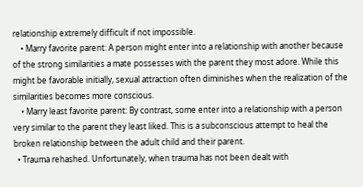relationship extremely difficult if not impossible.
    • Marry favorite parent: A person might enter into a relationship with another because of the strong similarities a mate possesses with the parent they most adore. While this might be favorable initially, sexual attraction often diminishes when the realization of the similarities becomes more conscious.
    • Marry least favorite parent: By contrast, some enter into a relationship with a person very similar to the parent they least liked. This is a subconscious attempt to heal the broken relationship between the adult child and their parent.
  • Trauma rehashed. Unfortunately, when trauma has not been dealt with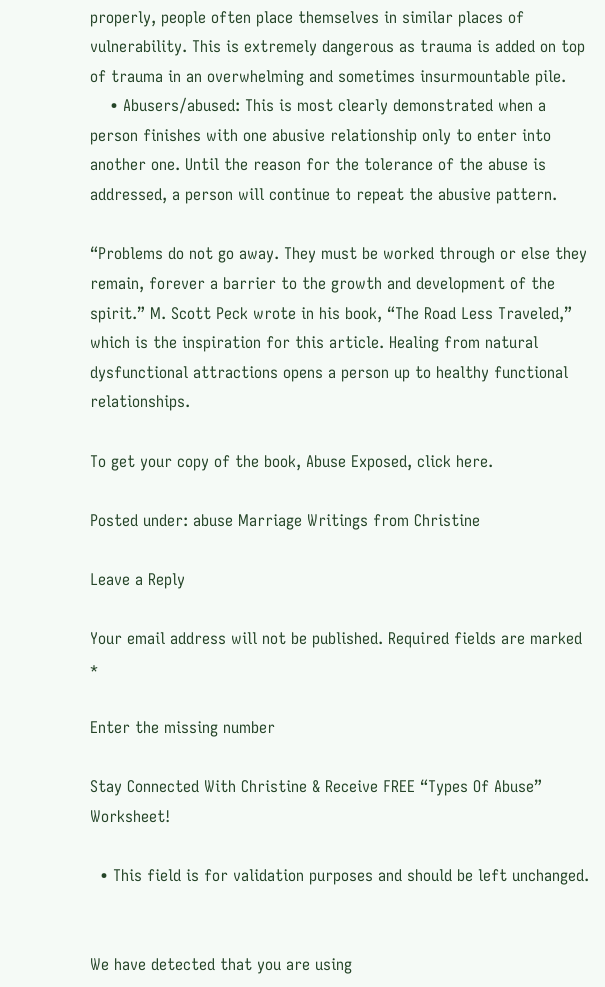properly, people often place themselves in similar places of vulnerability. This is extremely dangerous as trauma is added on top of trauma in an overwhelming and sometimes insurmountable pile.
    • Abusers/abused: This is most clearly demonstrated when a person finishes with one abusive relationship only to enter into another one. Until the reason for the tolerance of the abuse is addressed, a person will continue to repeat the abusive pattern.

“Problems do not go away. They must be worked through or else they remain, forever a barrier to the growth and development of the spirit.” M. Scott Peck wrote in his book, “The Road Less Traveled,” which is the inspiration for this article. Healing from natural dysfunctional attractions opens a person up to healthy functional relationships.

To get your copy of the book, Abuse Exposed, click here.

Posted under: abuse Marriage Writings from Christine

Leave a Reply

Your email address will not be published. Required fields are marked *

Enter the missing number

Stay Connected With Christine & Receive FREE “Types Of Abuse” Worksheet!

  • This field is for validation purposes and should be left unchanged.


We have detected that you are using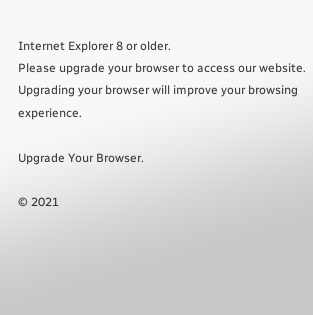Internet Explorer 8 or older.
Please upgrade your browser to access our website.
Upgrading your browser will improve your browsing experience.

Upgrade Your Browser.

© 2021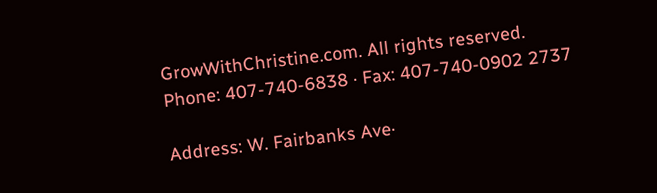GrowWithChristine.com. All rights reserved.
Phone: 407-740-6838 · Fax: 407-740-0902 2737

Address: W. Fairbanks Ave·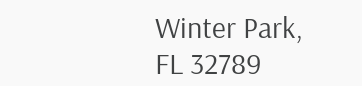Winter Park, FL 32789